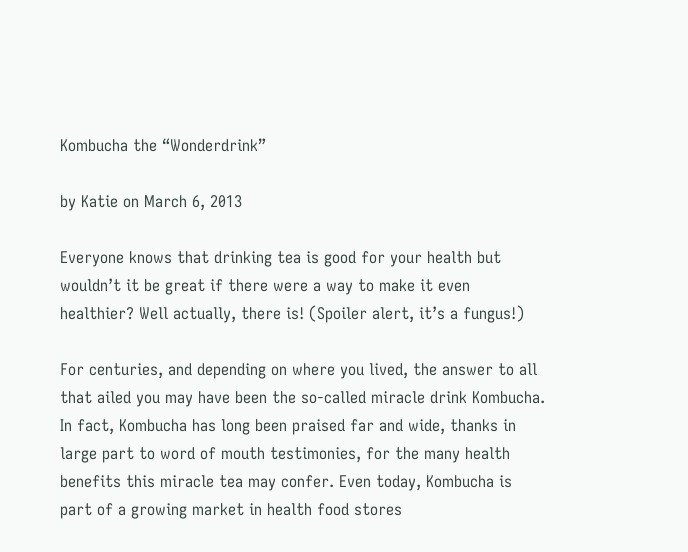Kombucha the “Wonderdrink”

by Katie on March 6, 2013

Everyone knows that drinking tea is good for your health but wouldn’t it be great if there were a way to make it even healthier? Well actually, there is! (Spoiler alert, it’s a fungus!)

For centuries, and depending on where you lived, the answer to all that ailed you may have been the so-called miracle drink Kombucha. In fact, Kombucha has long been praised far and wide, thanks in large part to word of mouth testimonies, for the many health benefits this miracle tea may confer. Even today, Kombucha is part of a growing market in health food stores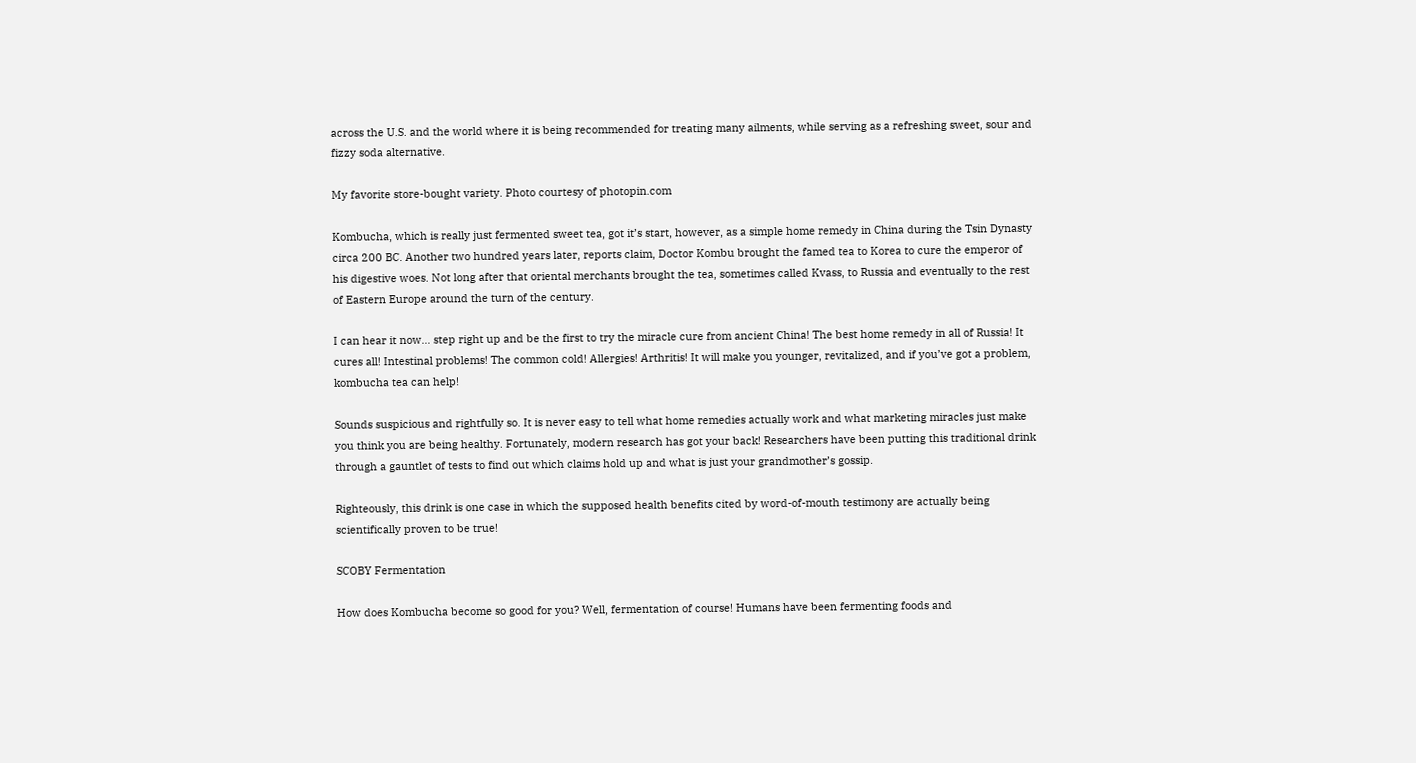across the U.S. and the world where it is being recommended for treating many ailments, while serving as a refreshing sweet, sour and fizzy soda alternative.

My favorite store-bought variety. Photo courtesy of photopin.com

Kombucha, which is really just fermented sweet tea, got it’s start, however, as a simple home remedy in China during the Tsin Dynasty circa 200 BC. Another two hundred years later, reports claim, Doctor Kombu brought the famed tea to Korea to cure the emperor of his digestive woes. Not long after that oriental merchants brought the tea, sometimes called Kvass, to Russia and eventually to the rest of Eastern Europe around the turn of the century.

I can hear it now… step right up and be the first to try the miracle cure from ancient China! The best home remedy in all of Russia! It cures all! Intestinal problems! The common cold! Allergies! Arthritis! It will make you younger, revitalized, and if you’ve got a problem, kombucha tea can help!

Sounds suspicious and rightfully so. It is never easy to tell what home remedies actually work and what marketing miracles just make you think you are being healthy. Fortunately, modern research has got your back! Researchers have been putting this traditional drink through a gauntlet of tests to find out which claims hold up and what is just your grandmother’s gossip.

Righteously, this drink is one case in which the supposed health benefits cited by word-of-mouth testimony are actually being scientifically proven to be true!

SCOBY Fermentation

How does Kombucha become so good for you? Well, fermentation of course! Humans have been fermenting foods and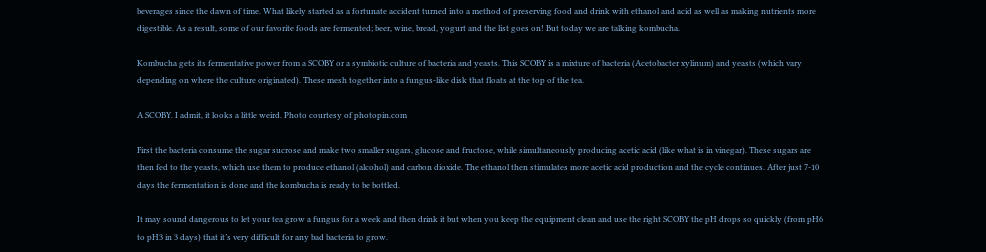beverages since the dawn of time. What likely started as a fortunate accident turned into a method of preserving food and drink with ethanol and acid as well as making nutrients more digestible. As a result, some of our favorite foods are fermented; beer, wine, bread, yogurt and the list goes on! But today we are talking kombucha.

Kombucha gets its fermentative power from a SCOBY or a symbiotic culture of bacteria and yeasts. This SCOBY is a mixture of bacteria (Acetobacter xylinum) and yeasts (which vary depending on where the culture originated). These mesh together into a fungus-like disk that floats at the top of the tea.

A SCOBY. I admit, it looks a little weird. Photo courtesy of photopin.com

First the bacteria consume the sugar sucrose and make two smaller sugars, glucose and fructose, while simultaneously producing acetic acid (like what is in vinegar). These sugars are then fed to the yeasts, which use them to produce ethanol (alcohol) and carbon dioxide. The ethanol then stimulates more acetic acid production and the cycle continues. After just 7-10 days the fermentation is done and the kombucha is ready to be bottled.

It may sound dangerous to let your tea grow a fungus for a week and then drink it but when you keep the equipment clean and use the right SCOBY the pH drops so quickly (from pH6 to pH3 in 3 days) that it’s very difficult for any bad bacteria to grow.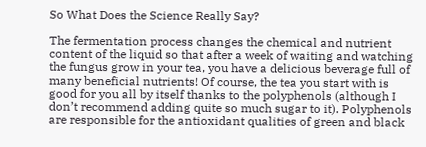So What Does the Science Really Say?

The fermentation process changes the chemical and nutrient content of the liquid so that after a week of waiting and watching the fungus grow in your tea, you have a delicious beverage full of many beneficial nutrients! Of course, the tea you start with is good for you all by itself thanks to the polyphenols (although I don’t recommend adding quite so much sugar to it). Polyphenols are responsible for the antioxidant qualities of green and black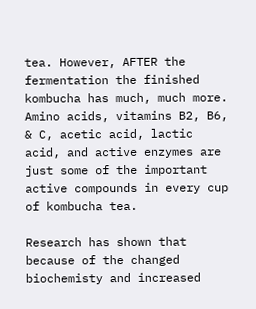tea. However, AFTER the fermentation the finished kombucha has much, much more. Amino acids, vitamins B2, B6, & C, acetic acid, lactic acid, and active enzymes are just some of the important active compounds in every cup of kombucha tea.

Research has shown that because of the changed biochemisty and increased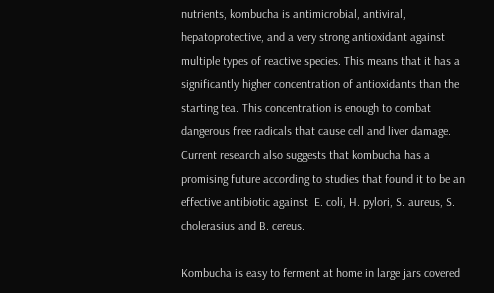nutrients, kombucha is antimicrobial, antiviral, hepatoprotective, and a very strong antioxidant against multiple types of reactive species. This means that it has a significantly higher concentration of antioxidants than the starting tea. This concentration is enough to combat dangerous free radicals that cause cell and liver damage. Current research also suggests that kombucha has a promising future according to studies that found it to be an effective antibiotic against  E. coli, H. pylori, S. aureus, S. cholerasius and B. cereus.

Kombucha is easy to ferment at home in large jars covered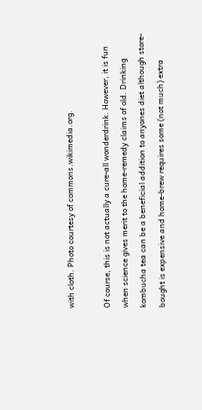with cloth. Photo courtesy of commons.wikimedia.org.

Of course, this is not actually a cure-all wonderdrink. However, it is fun when science gives merit to the home-remedy claims of old. Drinking kombucha tea can be a beneficial addition to anyones diet although store-bought is expensive and home-brew requires some (not much) extra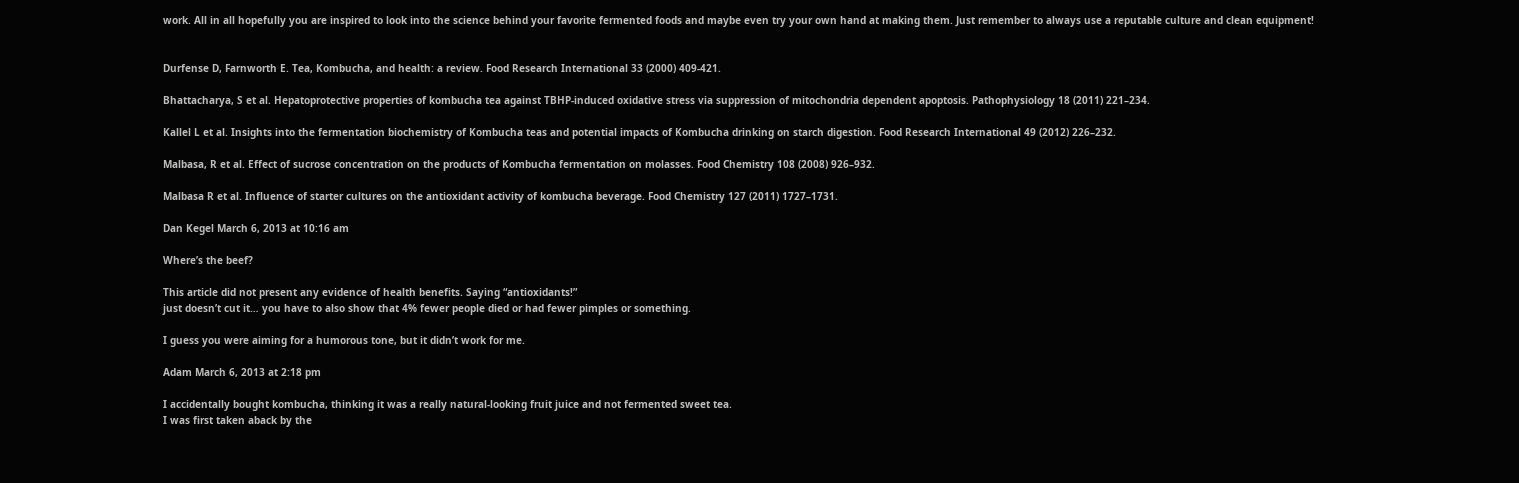work. All in all hopefully you are inspired to look into the science behind your favorite fermented foods and maybe even try your own hand at making them. Just remember to always use a reputable culture and clean equipment!


Durfense D, Farnworth E. Tea, Kombucha, and health: a review. Food Research International 33 (2000) 409-421.

Bhattacharya, S et al. Hepatoprotective properties of kombucha tea against TBHP-induced oxidative stress via suppression of mitochondria dependent apoptosis. Pathophysiology 18 (2011) 221–234.

Kallel L et al. Insights into the fermentation biochemistry of Kombucha teas and potential impacts of Kombucha drinking on starch digestion. Food Research International 49 (2012) 226–232.

Malbasa, R et al. Effect of sucrose concentration on the products of Kombucha fermentation on molasses. Food Chemistry 108 (2008) 926–932.

Malbasa R et al. Influence of starter cultures on the antioxidant activity of kombucha beverage. Food Chemistry 127 (2011) 1727–1731.

Dan Kegel March 6, 2013 at 10:16 am

Where’s the beef?

This article did not present any evidence of health benefits. Saying “antioxidants!”
just doesn’t cut it… you have to also show that 4% fewer people died or had fewer pimples or something.

I guess you were aiming for a humorous tone, but it didn’t work for me.

Adam March 6, 2013 at 2:18 pm

I accidentally bought kombucha, thinking it was a really natural-looking fruit juice and not fermented sweet tea.
I was first taken aback by the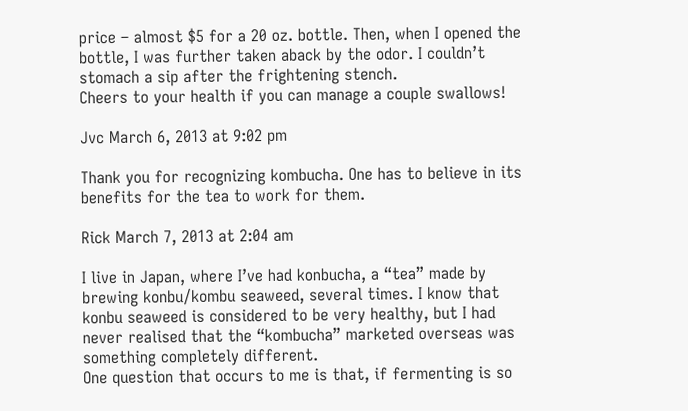price – almost $5 for a 20 oz. bottle. Then, when I opened the bottle, I was further taken aback by the odor. I couldn’t stomach a sip after the frightening stench.
Cheers to your health if you can manage a couple swallows!

Jvc March 6, 2013 at 9:02 pm

Thank you for recognizing kombucha. One has to believe in its benefits for the tea to work for them.

Rick March 7, 2013 at 2:04 am

I live in Japan, where I’ve had konbucha, a “tea” made by brewing konbu/kombu seaweed, several times. I know that konbu seaweed is considered to be very healthy, but I had never realised that the “kombucha” marketed overseas was something completely different.
One question that occurs to me is that, if fermenting is so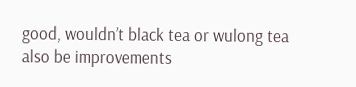good, wouldn’t black tea or wulong tea also be improvements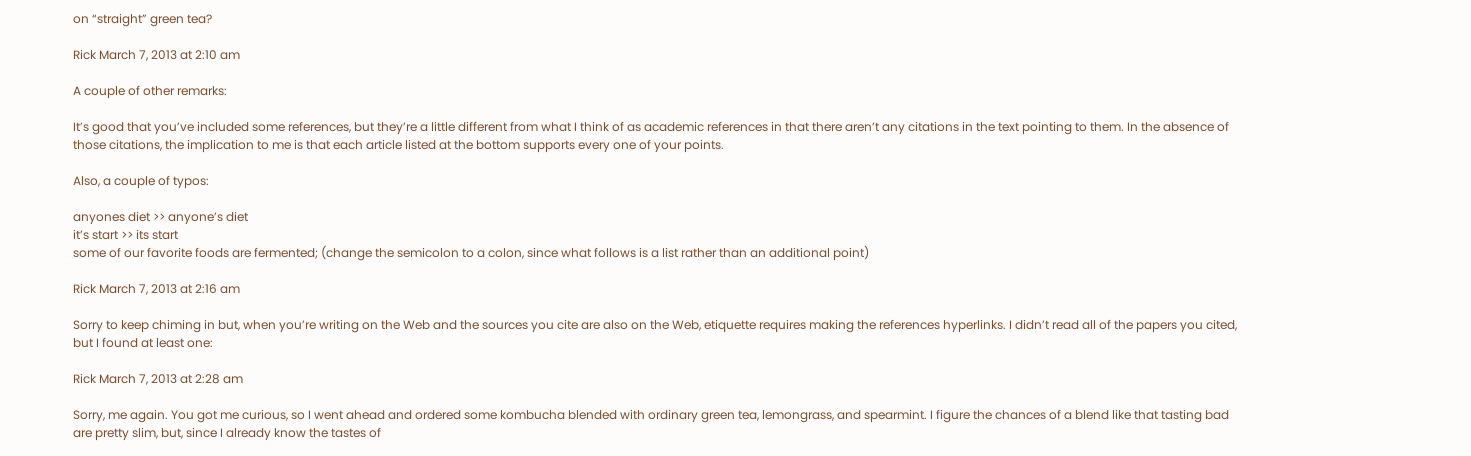on “straight” green tea?

Rick March 7, 2013 at 2:10 am

A couple of other remarks:

It’s good that you’ve included some references, but they’re a little different from what I think of as academic references in that there aren’t any citations in the text pointing to them. In the absence of those citations, the implication to me is that each article listed at the bottom supports every one of your points.

Also, a couple of typos:

anyones diet >> anyone’s diet
it’s start >> its start
some of our favorite foods are fermented; (change the semicolon to a colon, since what follows is a list rather than an additional point)

Rick March 7, 2013 at 2:16 am

Sorry to keep chiming in but, when you’re writing on the Web and the sources you cite are also on the Web, etiquette requires making the references hyperlinks. I didn’t read all of the papers you cited, but I found at least one:

Rick March 7, 2013 at 2:28 am

Sorry, me again. You got me curious, so I went ahead and ordered some kombucha blended with ordinary green tea, lemongrass, and spearmint. I figure the chances of a blend like that tasting bad are pretty slim, but, since I already know the tastes of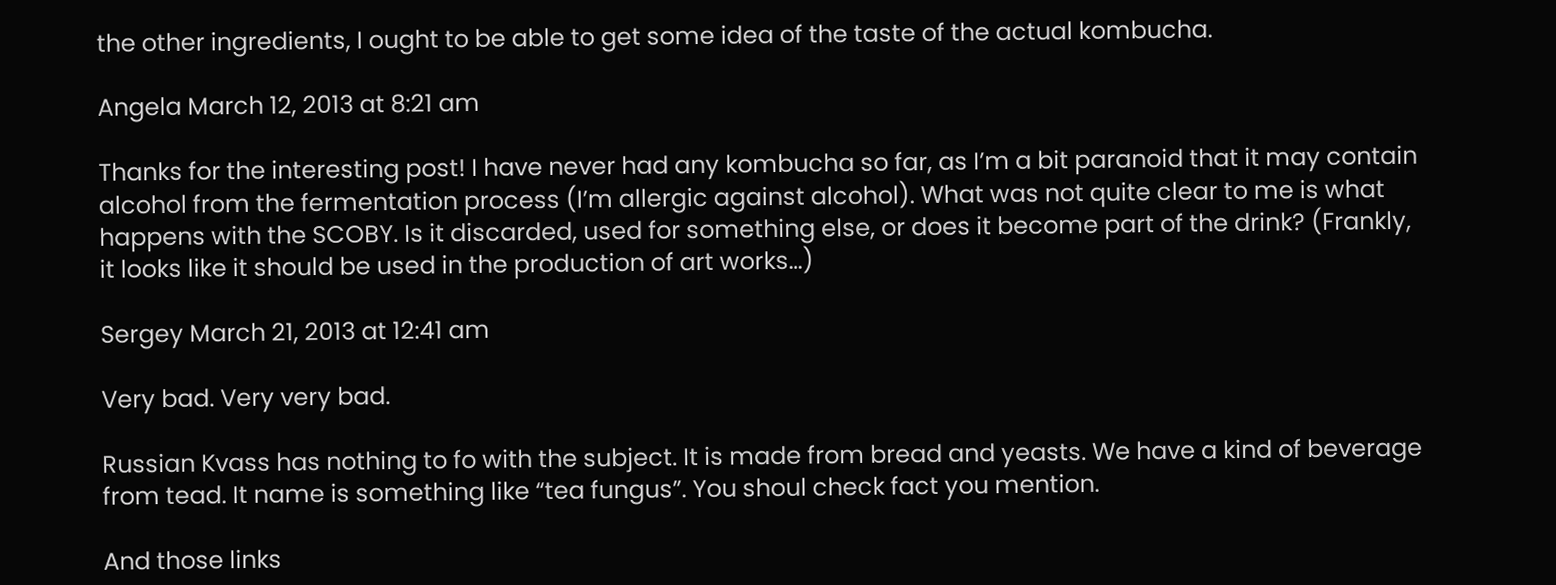the other ingredients, I ought to be able to get some idea of the taste of the actual kombucha.

Angela March 12, 2013 at 8:21 am

Thanks for the interesting post! I have never had any kombucha so far, as I’m a bit paranoid that it may contain alcohol from the fermentation process (I’m allergic against alcohol). What was not quite clear to me is what happens with the SCOBY. Is it discarded, used for something else, or does it become part of the drink? (Frankly, it looks like it should be used in the production of art works…)

Sergey March 21, 2013 at 12:41 am

Very bad. Very very bad.

Russian Kvass has nothing to fo with the subject. It is made from bread and yeasts. We have a kind of beverage from tead. It name is something like “tea fungus”. You shoul check fact you mention.

And those links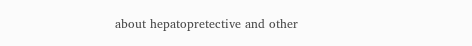about hepatopretective and other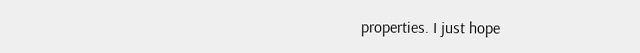properties. I just hope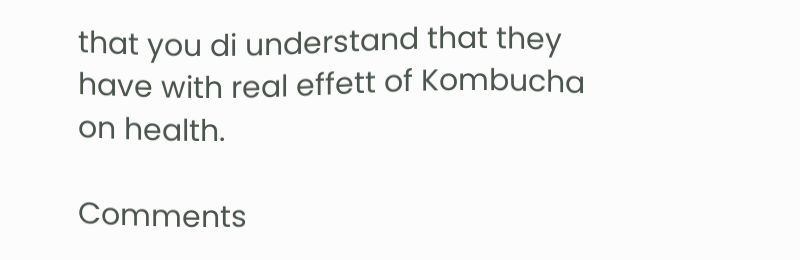that you di understand that they have with real effett of Kombucha on health.

Comments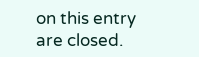on this entry are closed.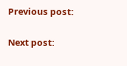Previous post:

Next post: